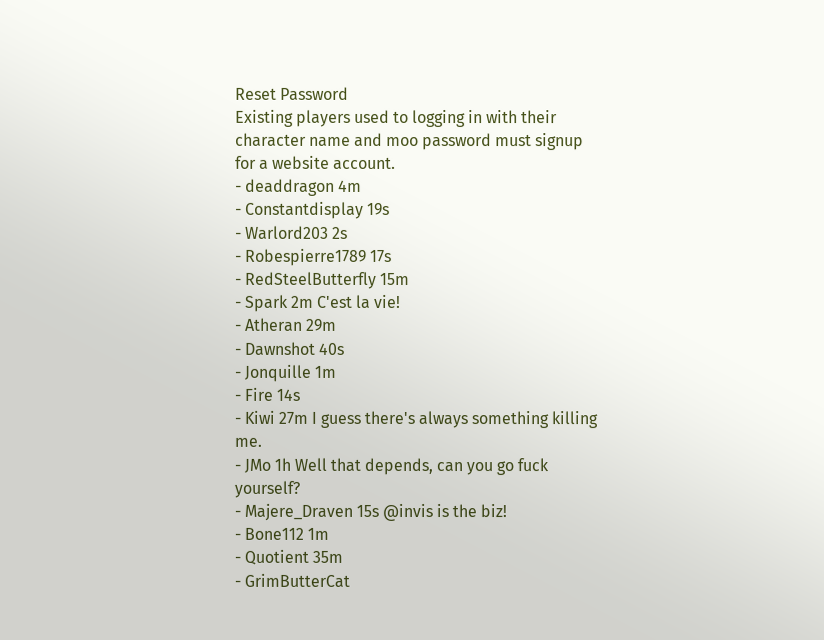Reset Password
Existing players used to logging in with their character name and moo password must signup for a website account.
- deaddragon 4m
- Constantdisplay 19s
- Warlord203 2s
- Robespierre1789 17s
- RedSteelButterfly 15m
- Spark 2m C'est la vie!
- Atheran 29m
- Dawnshot 40s
- Jonquille 1m
- Fire 14s
- Kiwi 27m I guess there's always something killing me.
- JMo 1h Well that depends, can you go fuck yourself?
- Majere_Draven 15s @invis is the biz!
- Bone112 1m
- Quotient 35m
- GrimButterCat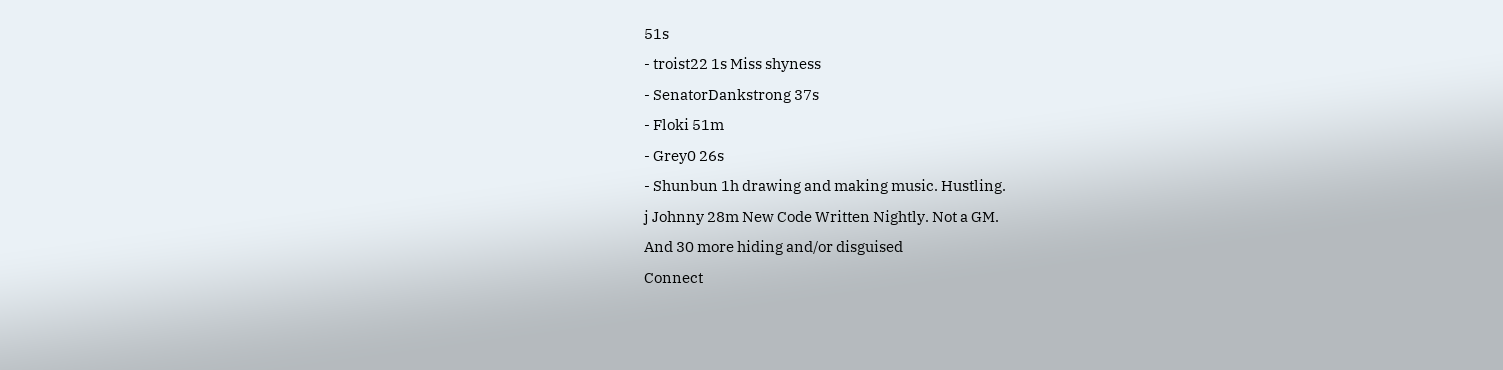51s
- troist22 1s Miss shyness
- SenatorDankstrong 37s
- Floki 51m
- Grey0 26s
- Shunbun 1h drawing and making music. Hustling.
j Johnny 28m New Code Written Nightly. Not a GM.
And 30 more hiding and/or disguised
Connect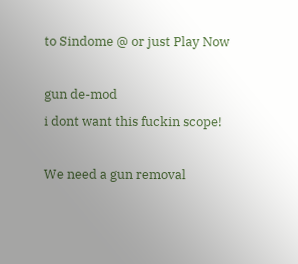to Sindome @ or just Play Now

gun de-mod
i dont want this fuckin scope!

We need a gun removal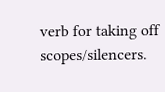verb for taking off scopes/silencers.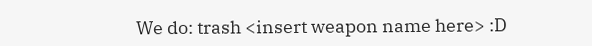We do: trash <insert weapon name here> :D